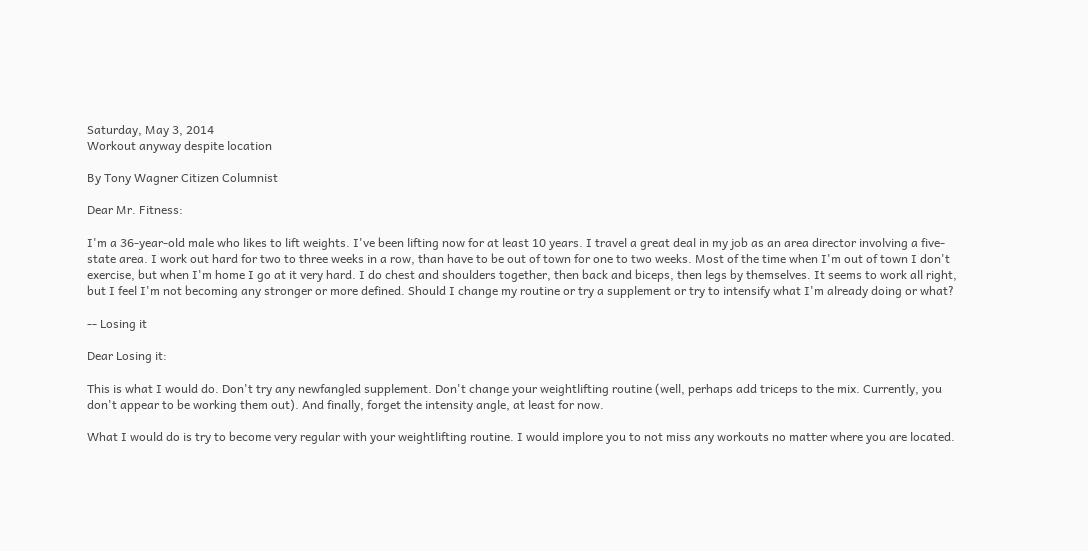Saturday, May 3, 2014
Workout anyway despite location

By Tony Wagner Citizen Columnist

Dear Mr. Fitness:

I'm a 36-year-old male who likes to lift weights. I've been lifting now for at least 10 years. I travel a great deal in my job as an area director involving a five-state area. I work out hard for two to three weeks in a row, than have to be out of town for one to two weeks. Most of the time when I'm out of town I don't exercise, but when I'm home I go at it very hard. I do chest and shoulders together, then back and biceps, then legs by themselves. It seems to work all right, but I feel I'm not becoming any stronger or more defined. Should I change my routine or try a supplement or try to intensify what I'm already doing or what?

-- Losing it

Dear Losing it:

This is what I would do. Don't try any newfangled supplement. Don't change your weightlifting routine (well, perhaps add triceps to the mix. Currently, you don't appear to be working them out). And finally, forget the intensity angle, at least for now.

What I would do is try to become very regular with your weightlifting routine. I would implore you to not miss any workouts no matter where you are located.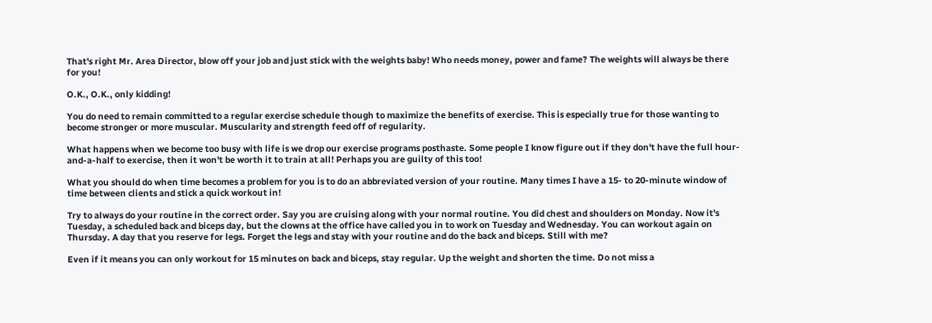That's right Mr. Area Director, blow off your job and just stick with the weights baby! Who needs money, power and fame? The weights will always be there for you!

O.K., O.K., only kidding!

You do need to remain committed to a regular exercise schedule though to maximize the benefits of exercise. This is especially true for those wanting to become stronger or more muscular. Muscularity and strength feed off of regularity.

What happens when we become too busy with life is we drop our exercise programs posthaste. Some people I know figure out if they don't have the full hour-and-a-half to exercise, then it won't be worth it to train at all! Perhaps you are guilty of this too!

What you should do when time becomes a problem for you is to do an abbreviated version of your routine. Many times I have a 15- to 20-minute window of time between clients and stick a quick workout in!

Try to always do your routine in the correct order. Say you are cruising along with your normal routine. You did chest and shoulders on Monday. Now it's Tuesday, a scheduled back and biceps day, but the clowns at the office have called you in to work on Tuesday and Wednesday. You can workout again on Thursday. A day that you reserve for legs. Forget the legs and stay with your routine and do the back and biceps. Still with me?

Even if it means you can only workout for 15 minutes on back and biceps, stay regular. Up the weight and shorten the time. Do not miss a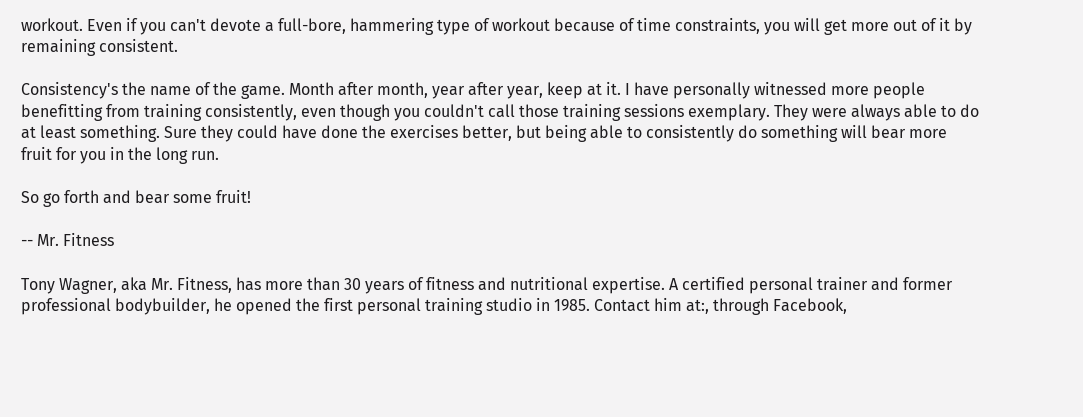workout. Even if you can't devote a full-bore, hammering type of workout because of time constraints, you will get more out of it by remaining consistent.

Consistency's the name of the game. Month after month, year after year, keep at it. I have personally witnessed more people benefitting from training consistently, even though you couldn't call those training sessions exemplary. They were always able to do at least something. Sure they could have done the exercises better, but being able to consistently do something will bear more fruit for you in the long run.

So go forth and bear some fruit!

-- Mr. Fitness

Tony Wagner, aka Mr. Fitness, has more than 30 years of fitness and nutritional expertise. A certified personal trainer and former professional bodybuilder, he opened the first personal training studio in 1985. Contact him at:, through Facebook,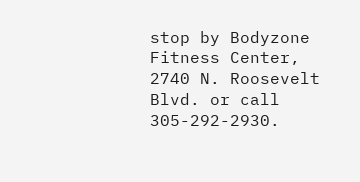stop by Bodyzone Fitness Center, 2740 N. Roosevelt Blvd. or call 305-292-2930.